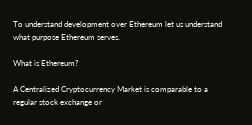To understand development over Ethereum let us understand what purpose Ethereum serves.

What is Ethereum?

A Centralized Cryptocurrency Market is comparable to a regular stock exchange or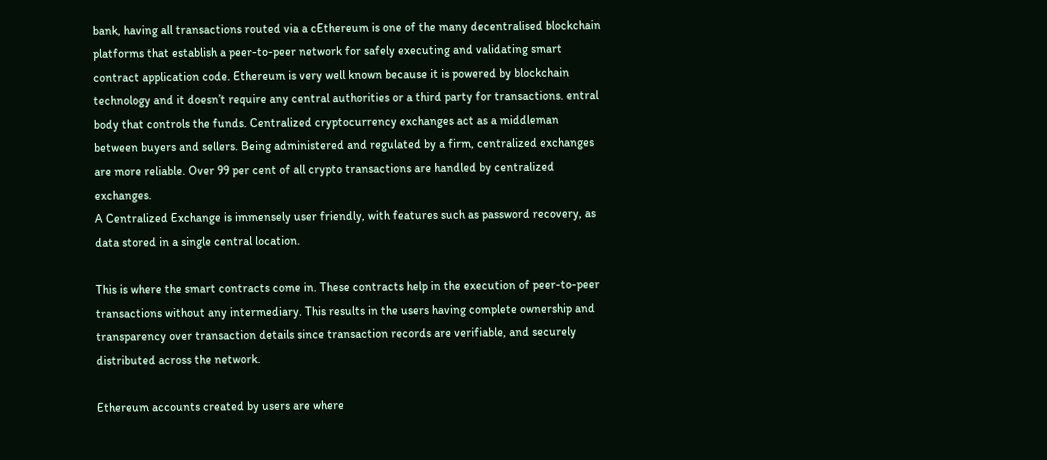bank, having all transactions routed via a cEthereum is one of the many decentralised blockchain platforms that establish a peer-to-peer network for safely executing and validating smart contract application code. Ethereum is very well known because it is powered by blockchain technology and it doesn’t require any central authorities or a third party for transactions. entral body that controls the funds. Centralized cryptocurrency exchanges act as a middleman between buyers and sellers. Being administered and regulated by a firm, centralized exchanges are more reliable. Over 99 per cent of all crypto transactions are handled by centralized exchanges.
A Centralized Exchange is immensely user friendly, with features such as password recovery, as data stored in a single central location.

This is where the smart contracts come in. These contracts help in the execution of peer-to-peer transactions without any intermediary. This results in the users having complete ownership and transparency over transaction details since transaction records are verifiable, and securely distributed across the network.

Ethereum accounts created by users are where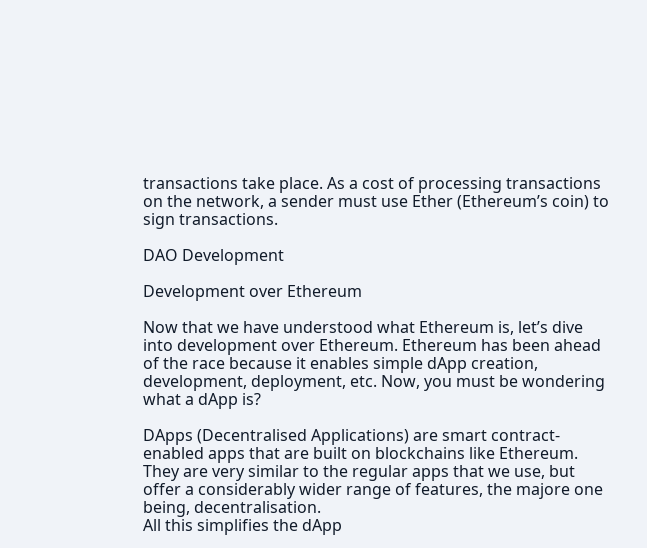transactions take place. As a cost of processing transactions on the network, a sender must use Ether (Ethereum’s coin) to sign transactions.

DAO Development

Development over Ethereum

Now that we have understood what Ethereum is, let’s dive into development over Ethereum. Ethereum has been ahead of the race because it enables simple dApp creation, development, deployment, etc. Now, you must be wondering what a dApp is?

DApps (Decentralised Applications) are smart contract-enabled apps that are built on blockchains like Ethereum. They are very similar to the regular apps that we use, but offer a considerably wider range of features, the majore one being, decentralisation.
All this simplifies the dApp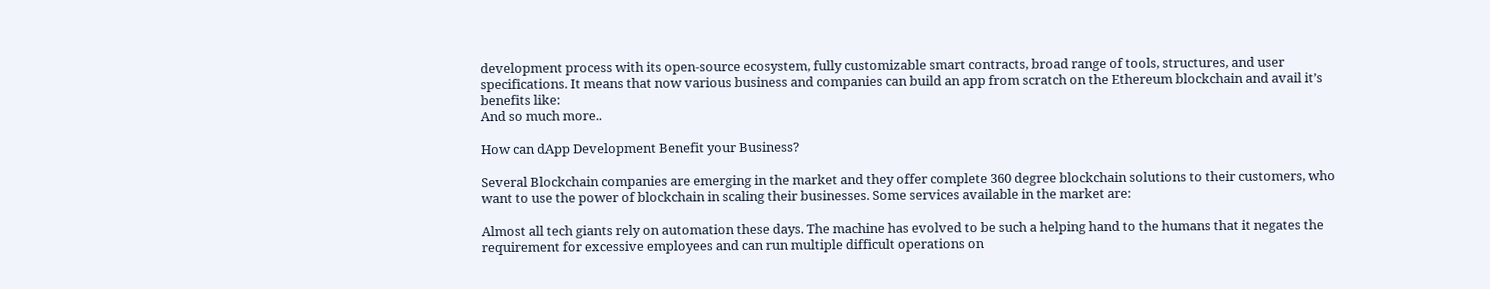development process with its open-source ecosystem, fully customizable smart contracts, broad range of tools, structures, and user specifications. It means that now various business and companies can build an app from scratch on the Ethereum blockchain and avail it’s benefits like:
And so much more..

How can dApp Development Benefit your Business?

Several Blockchain companies are emerging in the market and they offer complete 360 degree blockchain solutions to their customers, who want to use the power of blockchain in scaling their businesses. Some services available in the market are:

Almost all tech giants rely on automation these days. The machine has evolved to be such a helping hand to the humans that it negates the requirement for excessive employees and can run multiple difficult operations on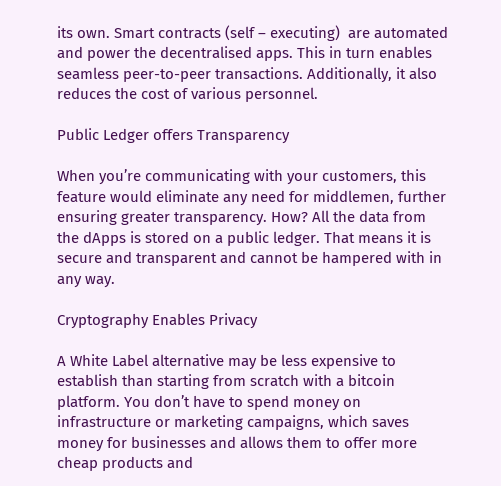its own. Smart contracts (self – executing)  are automated and power the decentralised apps. This in turn enables seamless peer-to-peer transactions. Additionally, it also reduces the cost of various personnel.

Public Ledger offers Transparency

When you’re communicating with your customers, this feature would eliminate any need for middlemen, further ensuring greater transparency. How? All the data from the dApps is stored on a public ledger. That means it is secure and transparent and cannot be hampered with in any way.

Cryptography Enables Privacy

A White Label alternative may be less expensive to establish than starting from scratch with a bitcoin platform. You don’t have to spend money on infrastructure or marketing campaigns, which saves money for businesses and allows them to offer more cheap products and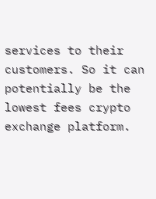services to their customers. So it can potentially be the lowest fees crypto exchange platform.